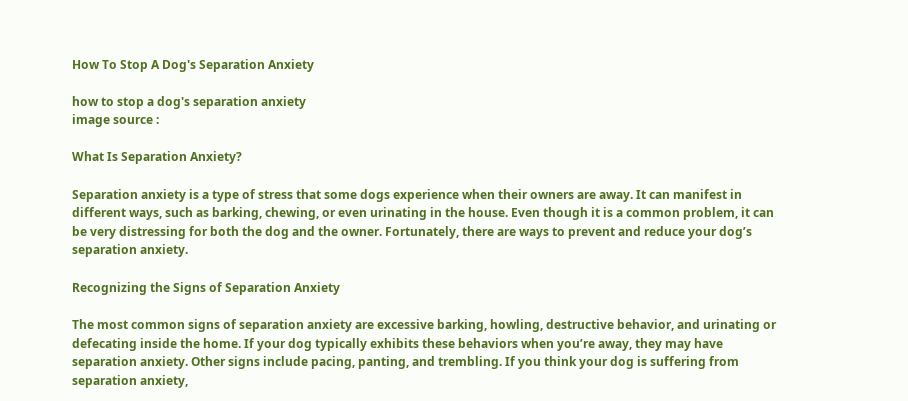How To Stop A Dog's Separation Anxiety

how to stop a dog's separation anxiety
image source :

What Is Separation Anxiety?

Separation anxiety is a type of stress that some dogs experience when their owners are away. It can manifest in different ways, such as barking, chewing, or even urinating in the house. Even though it is a common problem, it can be very distressing for both the dog and the owner. Fortunately, there are ways to prevent and reduce your dog’s separation anxiety.

Recognizing the Signs of Separation Anxiety

The most common signs of separation anxiety are excessive barking, howling, destructive behavior, and urinating or defecating inside the home. If your dog typically exhibits these behaviors when you’re away, they may have separation anxiety. Other signs include pacing, panting, and trembling. If you think your dog is suffering from separation anxiety,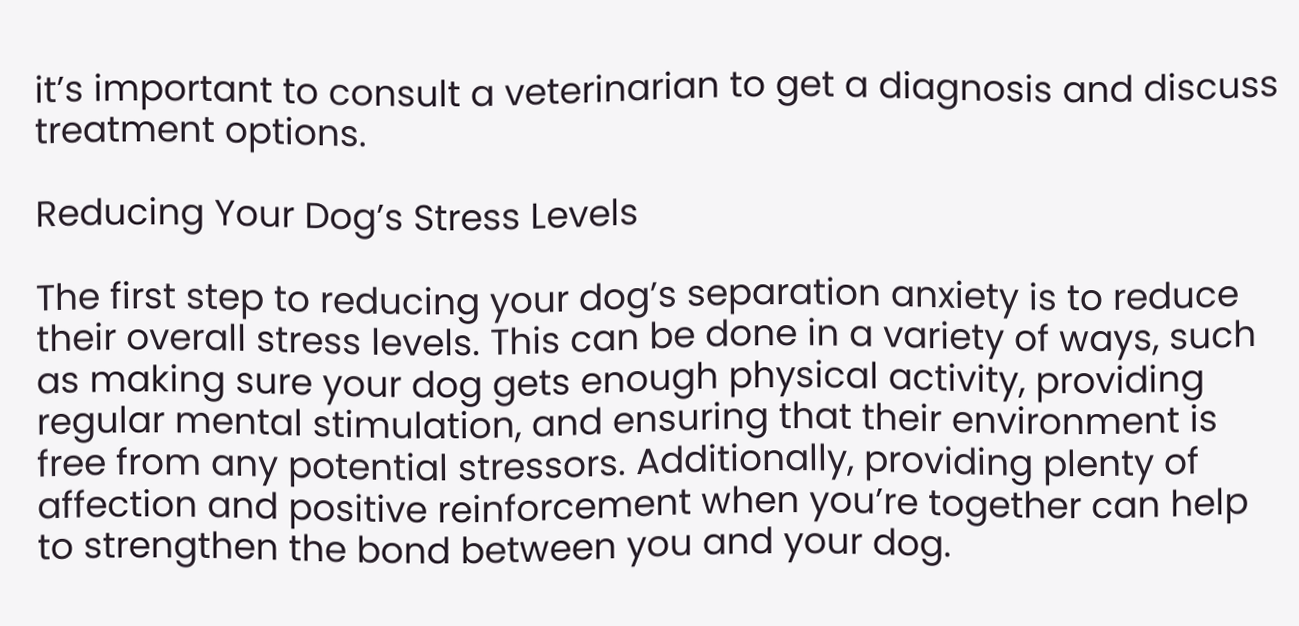it’s important to consult a veterinarian to get a diagnosis and discuss treatment options.

Reducing Your Dog’s Stress Levels

The first step to reducing your dog’s separation anxiety is to reduce their overall stress levels. This can be done in a variety of ways, such as making sure your dog gets enough physical activity, providing regular mental stimulation, and ensuring that their environment is free from any potential stressors. Additionally, providing plenty of affection and positive reinforcement when you’re together can help to strengthen the bond between you and your dog.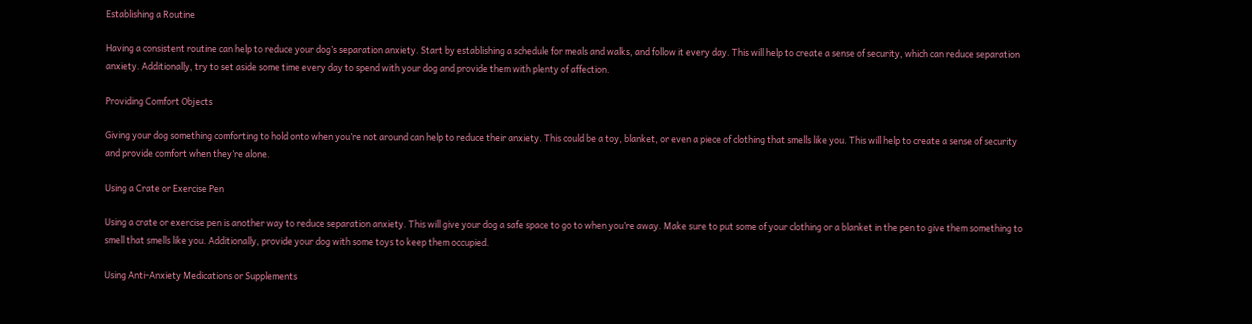Establishing a Routine

Having a consistent routine can help to reduce your dog’s separation anxiety. Start by establishing a schedule for meals and walks, and follow it every day. This will help to create a sense of security, which can reduce separation anxiety. Additionally, try to set aside some time every day to spend with your dog and provide them with plenty of affection.

Providing Comfort Objects

Giving your dog something comforting to hold onto when you’re not around can help to reduce their anxiety. This could be a toy, blanket, or even a piece of clothing that smells like you. This will help to create a sense of security and provide comfort when they’re alone.

Using a Crate or Exercise Pen

Using a crate or exercise pen is another way to reduce separation anxiety. This will give your dog a safe space to go to when you’re away. Make sure to put some of your clothing or a blanket in the pen to give them something to smell that smells like you. Additionally, provide your dog with some toys to keep them occupied.

Using Anti-Anxiety Medications or Supplements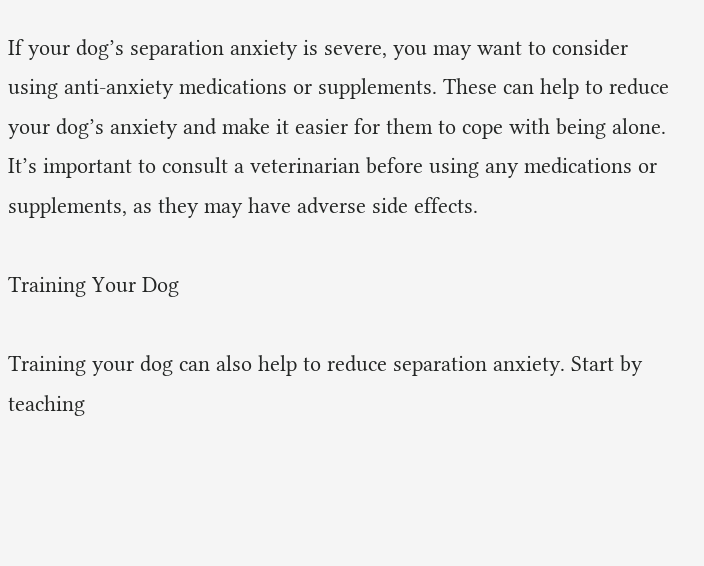If your dog’s separation anxiety is severe, you may want to consider using anti-anxiety medications or supplements. These can help to reduce your dog’s anxiety and make it easier for them to cope with being alone. It’s important to consult a veterinarian before using any medications or supplements, as they may have adverse side effects.

Training Your Dog

Training your dog can also help to reduce separation anxiety. Start by teaching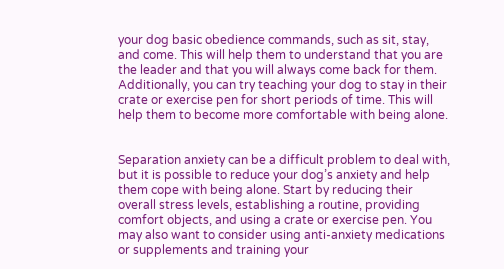your dog basic obedience commands, such as sit, stay, and come. This will help them to understand that you are the leader and that you will always come back for them. Additionally, you can try teaching your dog to stay in their crate or exercise pen for short periods of time. This will help them to become more comfortable with being alone.


Separation anxiety can be a difficult problem to deal with, but it is possible to reduce your dog’s anxiety and help them cope with being alone. Start by reducing their overall stress levels, establishing a routine, providing comfort objects, and using a crate or exercise pen. You may also want to consider using anti-anxiety medications or supplements and training your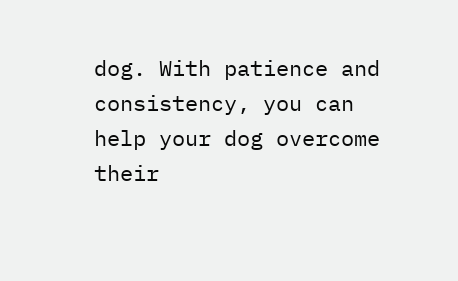dog. With patience and consistency, you can help your dog overcome their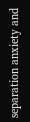separation anxiety and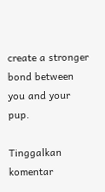create a stronger bond between you and your pup.

Tinggalkan komentar